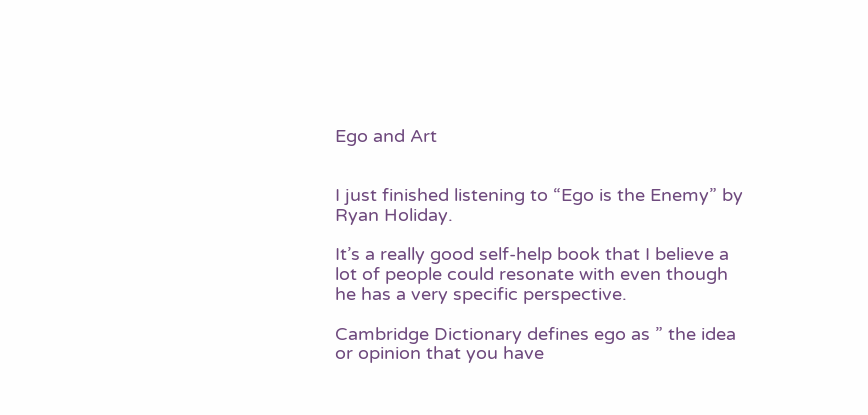Ego and Art


I just finished listening to “Ego is the Enemy” by Ryan Holiday.

It’s a really good self-help book that I believe a lot of people could resonate with even though he has a very specific perspective.

Cambridge Dictionary defines ego as ” the idea or opinion that you have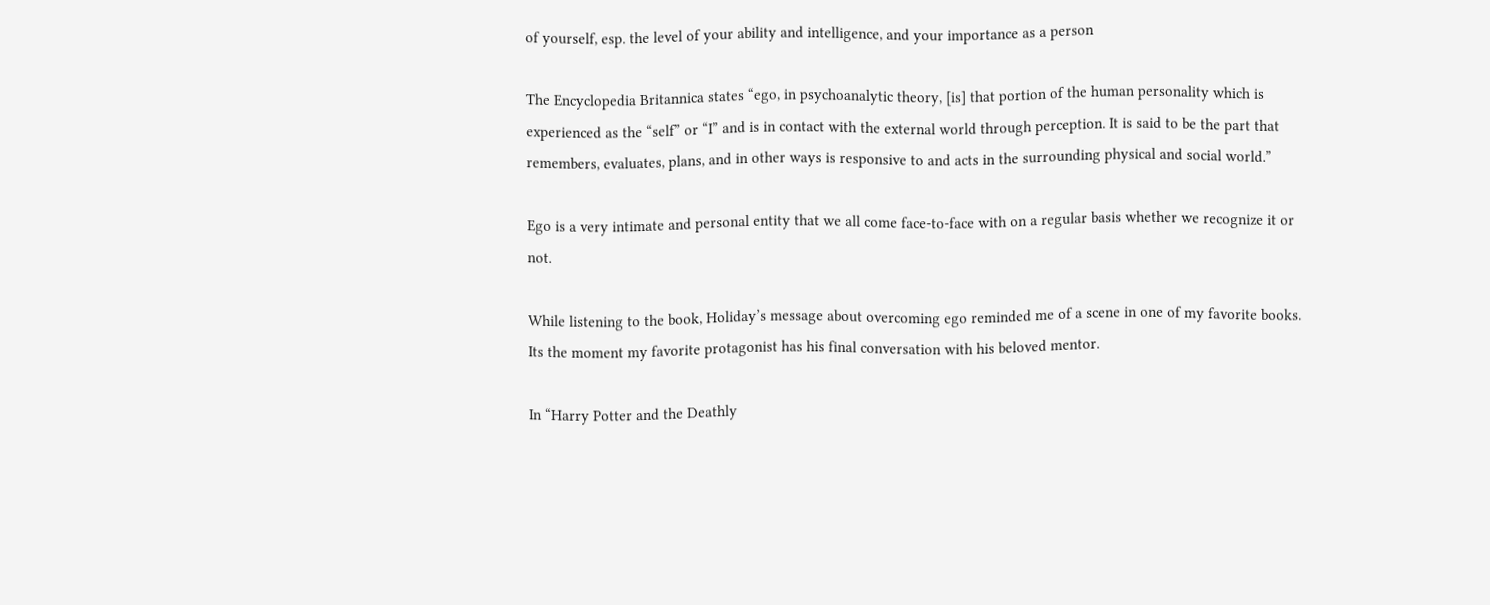of yourself, esp. the level of your ability and intelligence, and your importance as a person

The Encyclopedia Britannica states “ego, in psychoanalytic theory, [is] that portion of the human personality which is experienced as the “self” or “I” and is in contact with the external world through perception. It is said to be the part that remembers, evaluates, plans, and in other ways is responsive to and acts in the surrounding physical and social world.”

Ego is a very intimate and personal entity that we all come face-to-face with on a regular basis whether we recognize it or not.

While listening to the book, Holiday’s message about overcoming ego reminded me of a scene in one of my favorite books. Its the moment my favorite protagonist has his final conversation with his beloved mentor.

In “Harry Potter and the Deathly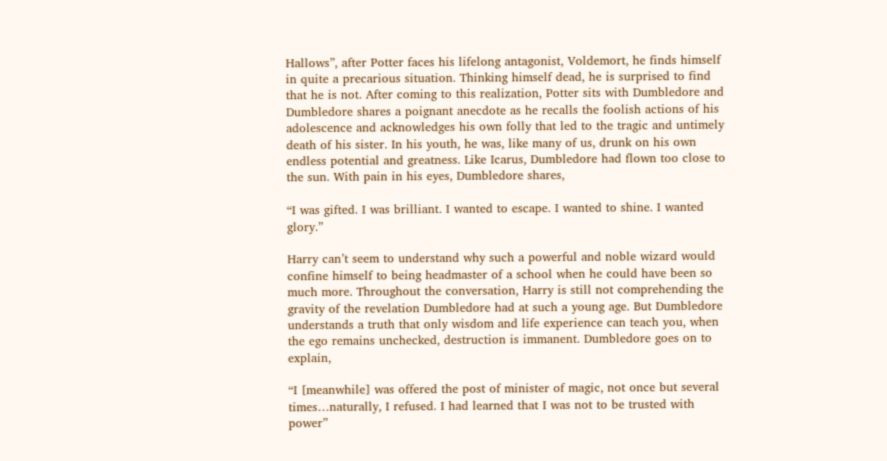Hallows”, after Potter faces his lifelong antagonist, Voldemort, he finds himself in quite a precarious situation. Thinking himself dead, he is surprised to find that he is not. After coming to this realization, Potter sits with Dumbledore and Dumbledore shares a poignant anecdote as he recalls the foolish actions of his adolescence and acknowledges his own folly that led to the tragic and untimely death of his sister. In his youth, he was, like many of us, drunk on his own endless potential and greatness. Like Icarus, Dumbledore had flown too close to the sun. With pain in his eyes, Dumbledore shares,

“I was gifted. I was brilliant. I wanted to escape. I wanted to shine. I wanted glory.”

Harry can’t seem to understand why such a powerful and noble wizard would confine himself to being headmaster of a school when he could have been so much more. Throughout the conversation, Harry is still not comprehending the gravity of the revelation Dumbledore had at such a young age. But Dumbledore understands a truth that only wisdom and life experience can teach you, when the ego remains unchecked, destruction is immanent. Dumbledore goes on to explain,

“I [meanwhile] was offered the post of minister of magic, not once but several times…naturally, I refused. I had learned that I was not to be trusted with power”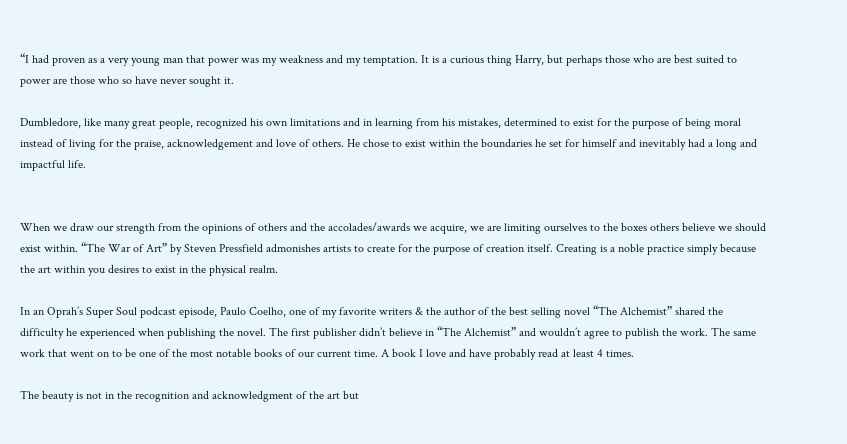“I had proven as a very young man that power was my weakness and my temptation. It is a curious thing Harry, but perhaps those who are best suited to power are those who so have never sought it.

Dumbledore, like many great people, recognized his own limitations and in learning from his mistakes, determined to exist for the purpose of being moral instead of living for the praise, acknowledgement and love of others. He chose to exist within the boundaries he set for himself and inevitably had a long and impactful life.


When we draw our strength from the opinions of others and the accolades/awards we acquire, we are limiting ourselves to the boxes others believe we should exist within. “The War of Art” by Steven Pressfield admonishes artists to create for the purpose of creation itself. Creating is a noble practice simply because the art within you desires to exist in the physical realm.

In an Oprah’s Super Soul podcast episode, Paulo Coelho, one of my favorite writers & the author of the best selling novel “The Alchemist” shared the difficulty he experienced when publishing the novel. The first publisher didn’t believe in “The Alchemist” and wouldn’t agree to publish the work. The same work that went on to be one of the most notable books of our current time. A book I love and have probably read at least 4 times.

The beauty is not in the recognition and acknowledgment of the art but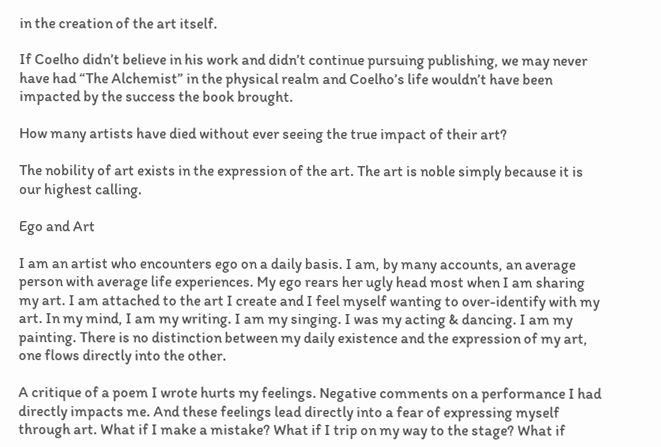in the creation of the art itself.

If Coelho didn’t believe in his work and didn’t continue pursuing publishing, we may never have had “The Alchemist” in the physical realm and Coelho’s life wouldn’t have been impacted by the success the book brought.

How many artists have died without ever seeing the true impact of their art?

The nobility of art exists in the expression of the art. The art is noble simply because it is our highest calling.

Ego and Art

I am an artist who encounters ego on a daily basis. I am, by many accounts, an average person with average life experiences. My ego rears her ugly head most when I am sharing my art. I am attached to the art I create and I feel myself wanting to over-identify with my art. In my mind, I am my writing. I am my singing. I was my acting & dancing. I am my painting. There is no distinction between my daily existence and the expression of my art, one flows directly into the other.

A critique of a poem I wrote hurts my feelings. Negative comments on a performance I had directly impacts me. And these feelings lead directly into a fear of expressing myself through art. What if I make a mistake? What if I trip on my way to the stage? What if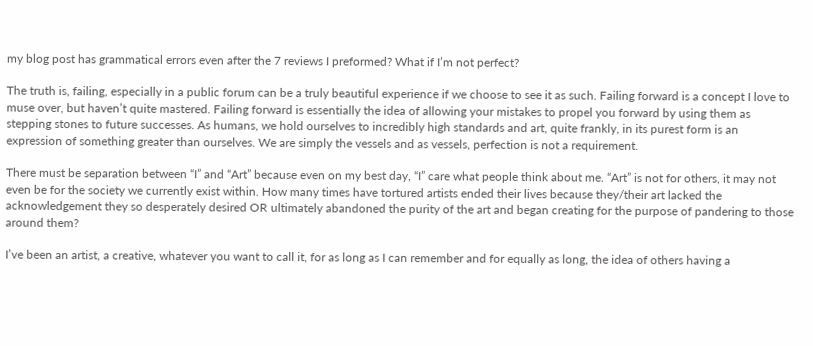my blog post has grammatical errors even after the 7 reviews I preformed? What if I’m not perfect?

The truth is, failing, especially in a public forum can be a truly beautiful experience if we choose to see it as such. Failing forward is a concept I love to muse over, but haven’t quite mastered. Failing forward is essentially the idea of allowing your mistakes to propel you forward by using them as stepping stones to future successes. As humans, we hold ourselves to incredibly high standards and art, quite frankly, in its purest form is an expression of something greater than ourselves. We are simply the vessels and as vessels, perfection is not a requirement.

There must be separation between “I” and “Art” because even on my best day, “I” care what people think about me. “Art” is not for others, it may not even be for the society we currently exist within. How many times have tortured artists ended their lives because they/their art lacked the acknowledgement they so desperately desired OR ultimately abandoned the purity of the art and began creating for the purpose of pandering to those around them?

I’ve been an artist, a creative, whatever you want to call it, for as long as I can remember and for equally as long, the idea of others having a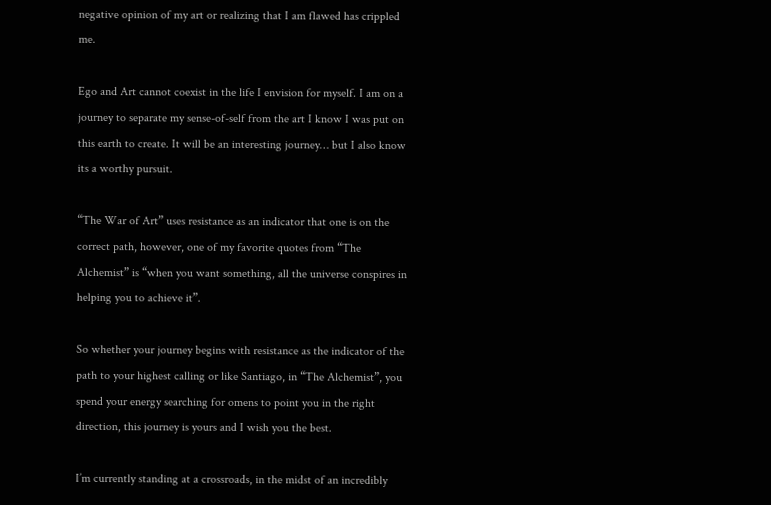negative opinion of my art or realizing that I am flawed has crippled me.

Ego and Art cannot coexist in the life I envision for myself. I am on a journey to separate my sense-of-self from the art I know I was put on this earth to create. It will be an interesting journey… but I also know its a worthy pursuit.

“The War of Art” uses resistance as an indicator that one is on the correct path, however, one of my favorite quotes from “The Alchemist” is “when you want something, all the universe conspires in helping you to achieve it”.

So whether your journey begins with resistance as the indicator of the path to your highest calling or like Santiago, in “The Alchemist”, you spend your energy searching for omens to point you in the right direction, this journey is yours and I wish you the best.

I’m currently standing at a crossroads, in the midst of an incredibly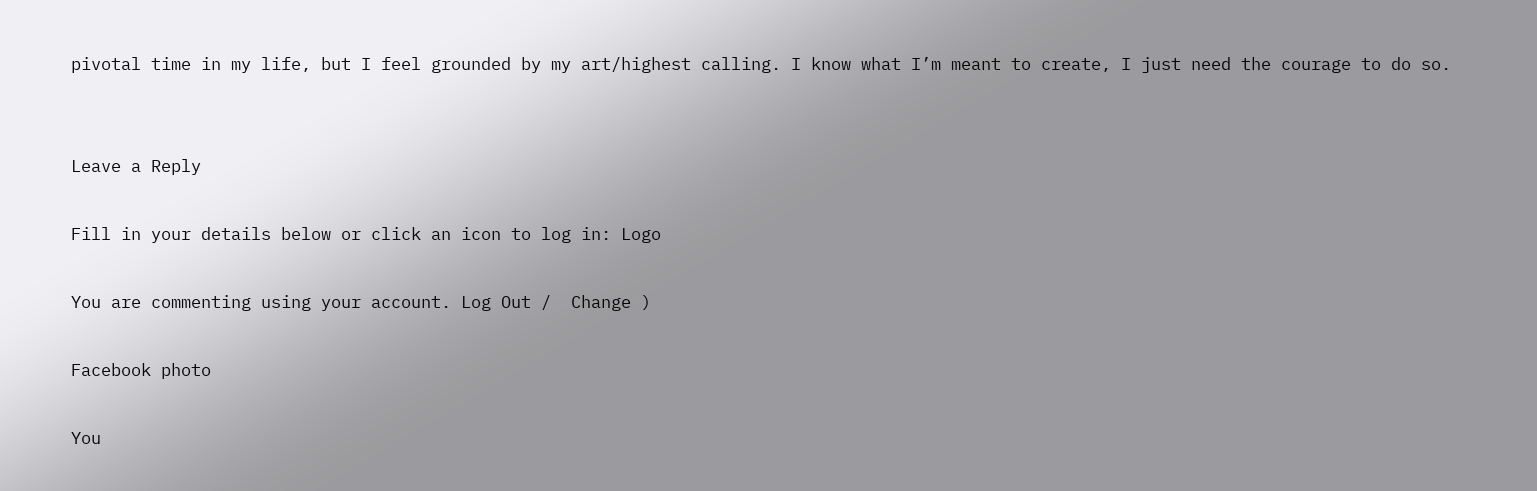pivotal time in my life, but I feel grounded by my art/highest calling. I know what I’m meant to create, I just need the courage to do so.


Leave a Reply

Fill in your details below or click an icon to log in: Logo

You are commenting using your account. Log Out /  Change )

Facebook photo

You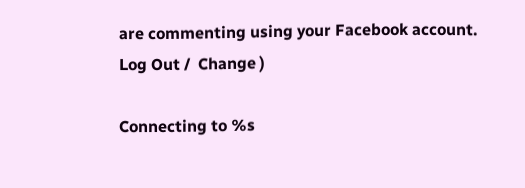are commenting using your Facebook account. Log Out /  Change )

Connecting to %s